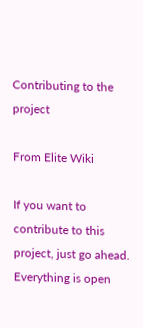Contributing to the project

From Elite Wiki

If you want to contribute to this project, just go ahead. Everything is open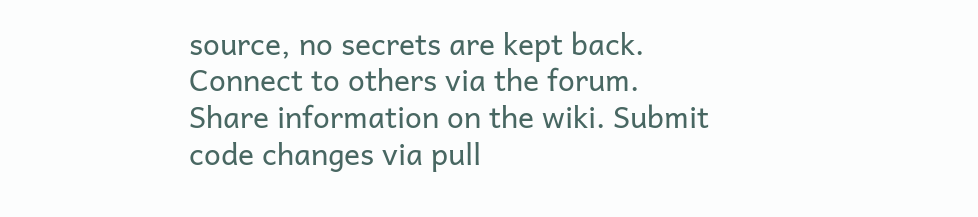source, no secrets are kept back. Connect to others via the forum. Share information on the wiki. Submit code changes via pull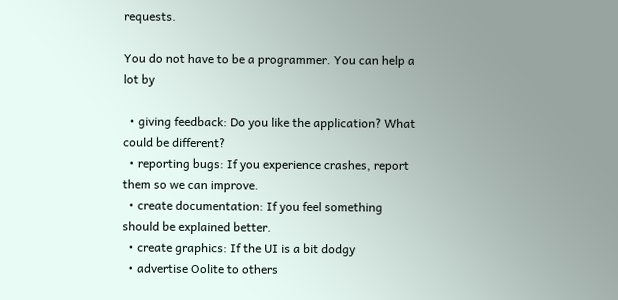requests.

You do not have to be a programmer. You can help a lot by

  • giving feedback: Do you like the application? What could be different?
  • reporting bugs: If you experience crashes, report them so we can improve.
  • create documentation: If you feel something should be explained better.
  • create graphics: If the UI is a bit dodgy
  • advertise Oolite to others